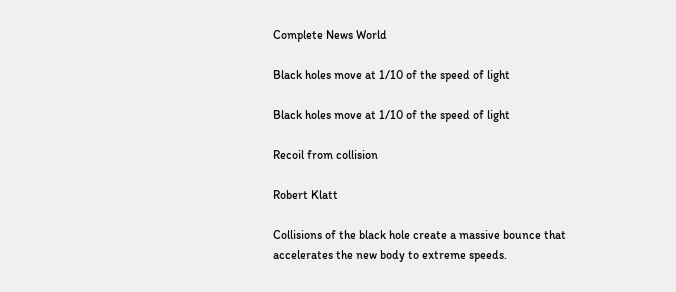Complete News World

Black holes move at 1/10 of the speed of light

Black holes move at 1/10 of the speed of light

Recoil from collision

Robert Klatt

Collisions of the black hole create a massive bounce that accelerates the new body to extreme speeds.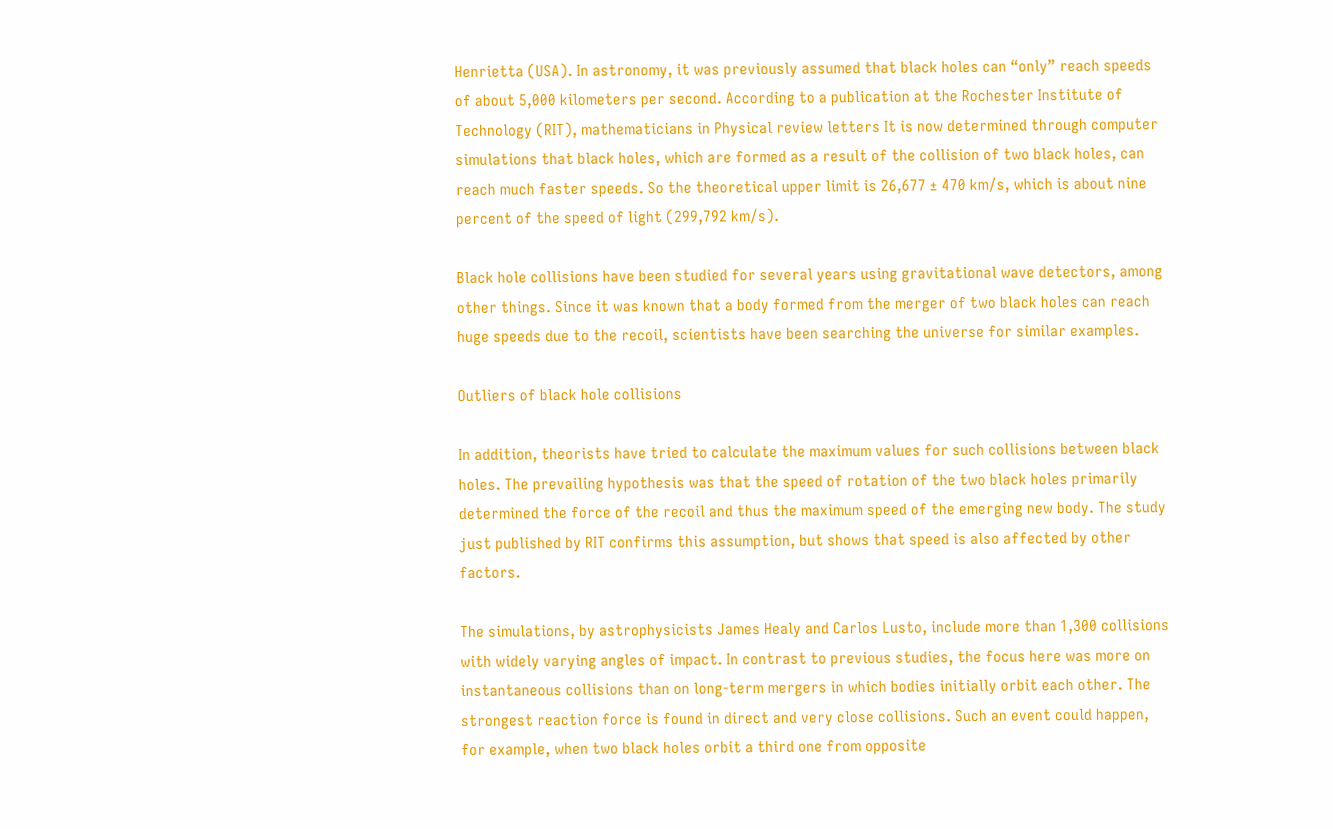Henrietta (USA). In astronomy, it was previously assumed that black holes can “only” reach speeds of about 5,000 kilometers per second. According to a publication at the Rochester Institute of Technology (RIT), mathematicians in Physical review letters It is now determined through computer simulations that black holes, which are formed as a result of the collision of two black holes, can reach much faster speeds. So the theoretical upper limit is 26,677 ± 470 km/s, which is about nine percent of the speed of light (299,792 km/s).

Black hole collisions have been studied for several years using gravitational wave detectors, among other things. Since it was known that a body formed from the merger of two black holes can reach huge speeds due to the recoil, scientists have been searching the universe for similar examples.

Outliers of black hole collisions

In addition, theorists have tried to calculate the maximum values for such collisions between black holes. The prevailing hypothesis was that the speed of rotation of the two black holes primarily determined the force of the recoil and thus the maximum speed of the emerging new body. The study just published by RIT confirms this assumption, but shows that speed is also affected by other factors.

The simulations, by astrophysicists James Healy and Carlos Lusto, include more than 1,300 collisions with widely varying angles of impact. In contrast to previous studies, the focus here was more on instantaneous collisions than on long-term mergers in which bodies initially orbit each other. The strongest reaction force is found in direct and very close collisions. Such an event could happen, for example, when two black holes orbit a third one from opposite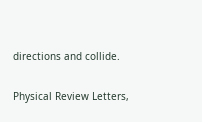directions and collide.

Physical Review Letters,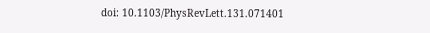doi: 10.1103/PhysRevLett.131.071401